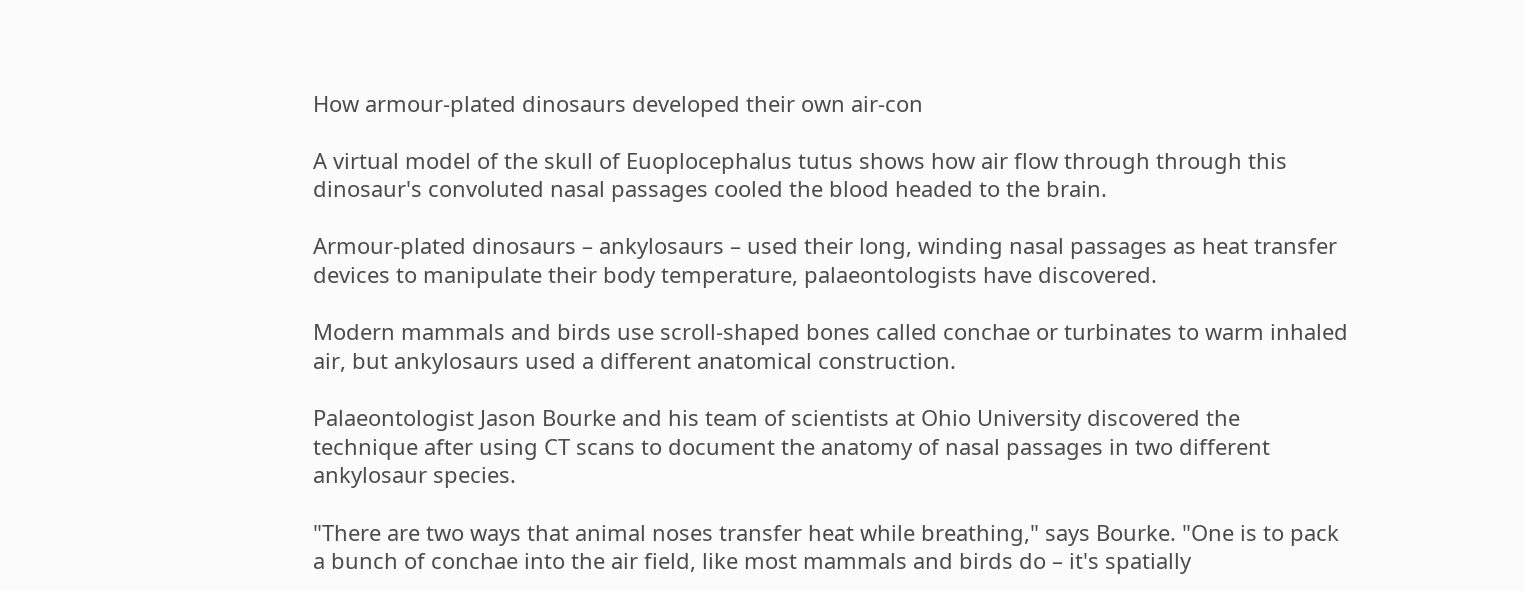How armour-plated dinosaurs developed their own air-con

A virtual model of the skull of Euoplocephalus tutus shows how air flow through through this dinosaur's convoluted nasal passages cooled the blood headed to the brain.

Armour-plated dinosaurs – ankylosaurs – used their long, winding nasal passages as heat transfer devices to manipulate their body temperature, palaeontologists have discovered.

Modern mammals and birds use scroll-shaped bones called conchae or turbinates to warm inhaled air, but ankylosaurs used a different anatomical construction.

Palaeontologist Jason Bourke and his team of scientists at Ohio University discovered the technique after using CT scans to document the anatomy of nasal passages in two different ankylosaur species.

"There are two ways that animal noses transfer heat while breathing," says Bourke. "One is to pack a bunch of conchae into the air field, like most mammals and birds do – it's spatially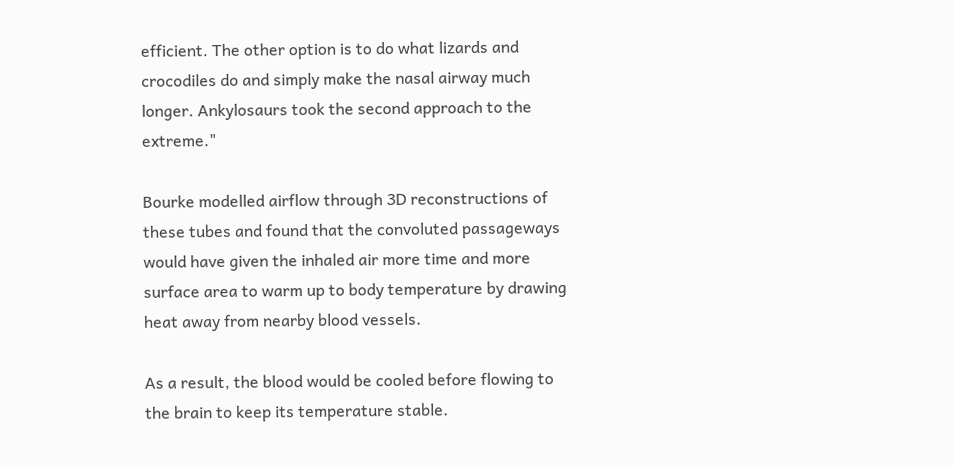efficient. The other option is to do what lizards and crocodiles do and simply make the nasal airway much longer. Ankylosaurs took the second approach to the extreme."

Bourke modelled airflow through 3D reconstructions of these tubes and found that the convoluted passageways would have given the inhaled air more time and more surface area to warm up to body temperature by drawing heat away from nearby blood vessels.

As a result, the blood would be cooled before flowing to the brain to keep its temperature stable.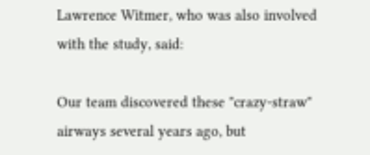Lawrence Witmer, who was also involved with the study, said:

Our team discovered these "crazy-straw" airways several years ago, but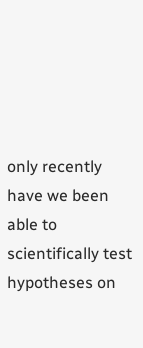only recently have we been able to scientifically test hypotheses on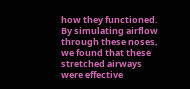how they functioned. By simulating airflow through these noses, we found that these stretched airways were effective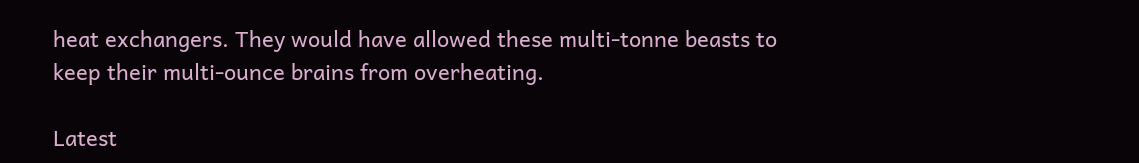heat exchangers. They would have allowed these multi-tonne beasts to keep their multi-ounce brains from overheating.

Latest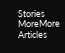Stories
MoreMore Articles